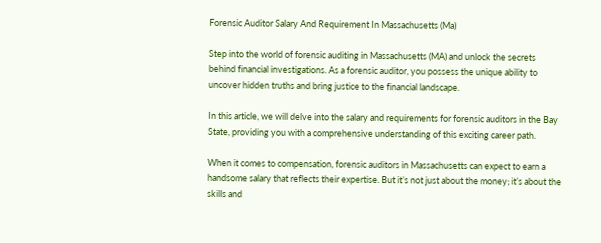Forensic Auditor Salary And Requirement In Massachusetts (Ma)

Step into the world of forensic auditing in Massachusetts (MA) and unlock the secrets behind financial investigations. As a forensic auditor, you possess the unique ability to uncover hidden truths and bring justice to the financial landscape.

In this article, we will delve into the salary and requirements for forensic auditors in the Bay State, providing you with a comprehensive understanding of this exciting career path.

When it comes to compensation, forensic auditors in Massachusetts can expect to earn a handsome salary that reflects their expertise. But it’s not just about the money; it’s about the skills and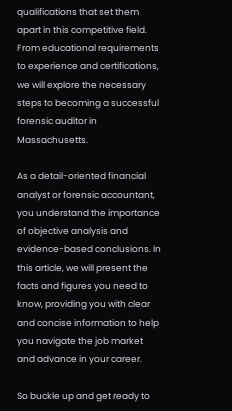qualifications that set them apart in this competitive field. From educational requirements to experience and certifications, we will explore the necessary steps to becoming a successful forensic auditor in Massachusetts.

As a detail-oriented financial analyst or forensic accountant, you understand the importance of objective analysis and evidence-based conclusions. In this article, we will present the facts and figures you need to know, providing you with clear and concise information to help you navigate the job market and advance in your career.

So buckle up and get ready to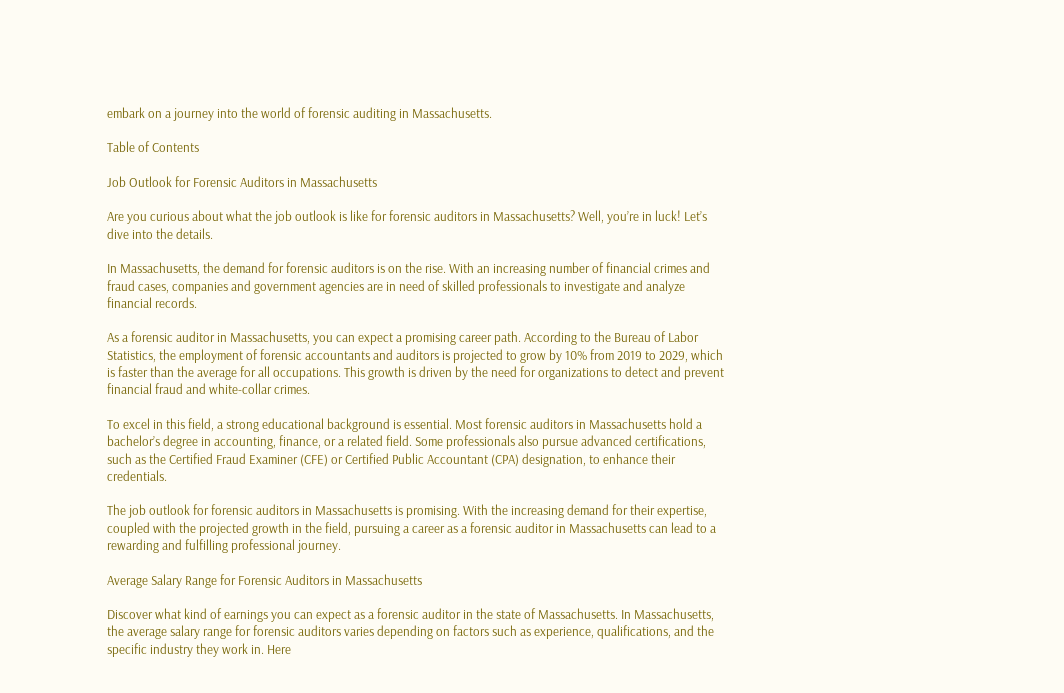embark on a journey into the world of forensic auditing in Massachusetts.

Table of Contents

Job Outlook for Forensic Auditors in Massachusetts

Are you curious about what the job outlook is like for forensic auditors in Massachusetts? Well, you’re in luck! Let’s dive into the details.

In Massachusetts, the demand for forensic auditors is on the rise. With an increasing number of financial crimes and fraud cases, companies and government agencies are in need of skilled professionals to investigate and analyze financial records.

As a forensic auditor in Massachusetts, you can expect a promising career path. According to the Bureau of Labor Statistics, the employment of forensic accountants and auditors is projected to grow by 10% from 2019 to 2029, which is faster than the average for all occupations. This growth is driven by the need for organizations to detect and prevent financial fraud and white-collar crimes.

To excel in this field, a strong educational background is essential. Most forensic auditors in Massachusetts hold a bachelor’s degree in accounting, finance, or a related field. Some professionals also pursue advanced certifications, such as the Certified Fraud Examiner (CFE) or Certified Public Accountant (CPA) designation, to enhance their credentials.

The job outlook for forensic auditors in Massachusetts is promising. With the increasing demand for their expertise, coupled with the projected growth in the field, pursuing a career as a forensic auditor in Massachusetts can lead to a rewarding and fulfilling professional journey.

Average Salary Range for Forensic Auditors in Massachusetts

Discover what kind of earnings you can expect as a forensic auditor in the state of Massachusetts. In Massachusetts, the average salary range for forensic auditors varies depending on factors such as experience, qualifications, and the specific industry they work in. Here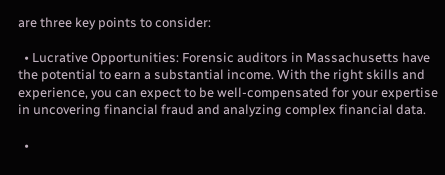are three key points to consider:

  • Lucrative Opportunities: Forensic auditors in Massachusetts have the potential to earn a substantial income. With the right skills and experience, you can expect to be well-compensated for your expertise in uncovering financial fraud and analyzing complex financial data.

  •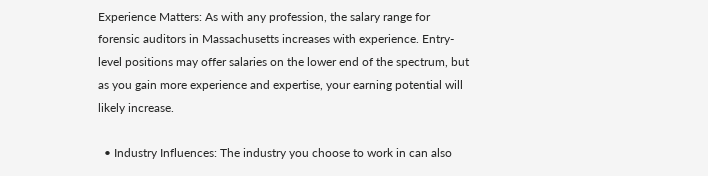Experience Matters: As with any profession, the salary range for forensic auditors in Massachusetts increases with experience. Entry-level positions may offer salaries on the lower end of the spectrum, but as you gain more experience and expertise, your earning potential will likely increase.

  • Industry Influences: The industry you choose to work in can also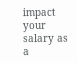impact your salary as a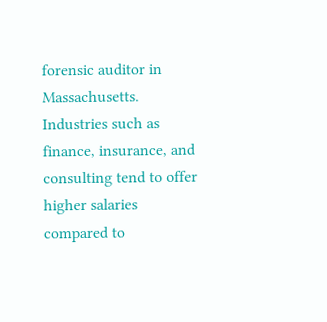forensic auditor in Massachusetts. Industries such as finance, insurance, and consulting tend to offer higher salaries compared to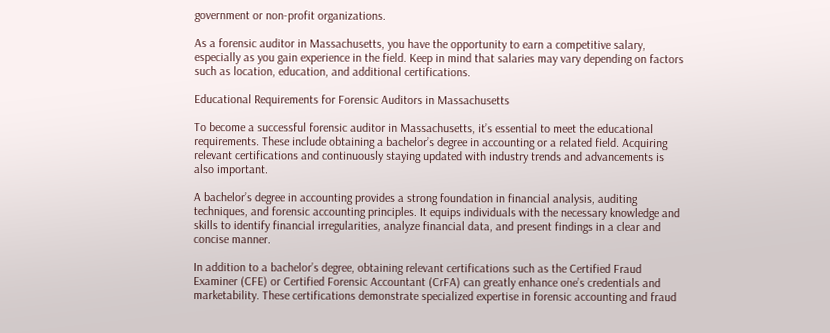government or non-profit organizations.

As a forensic auditor in Massachusetts, you have the opportunity to earn a competitive salary, especially as you gain experience in the field. Keep in mind that salaries may vary depending on factors such as location, education, and additional certifications.

Educational Requirements for Forensic Auditors in Massachusetts

To become a successful forensic auditor in Massachusetts, it’s essential to meet the educational requirements. These include obtaining a bachelor’s degree in accounting or a related field. Acquiring relevant certifications and continuously staying updated with industry trends and advancements is also important.

A bachelor’s degree in accounting provides a strong foundation in financial analysis, auditing techniques, and forensic accounting principles. It equips individuals with the necessary knowledge and skills to identify financial irregularities, analyze financial data, and present findings in a clear and concise manner.

In addition to a bachelor’s degree, obtaining relevant certifications such as the Certified Fraud Examiner (CFE) or Certified Forensic Accountant (CrFA) can greatly enhance one’s credentials and marketability. These certifications demonstrate specialized expertise in forensic accounting and fraud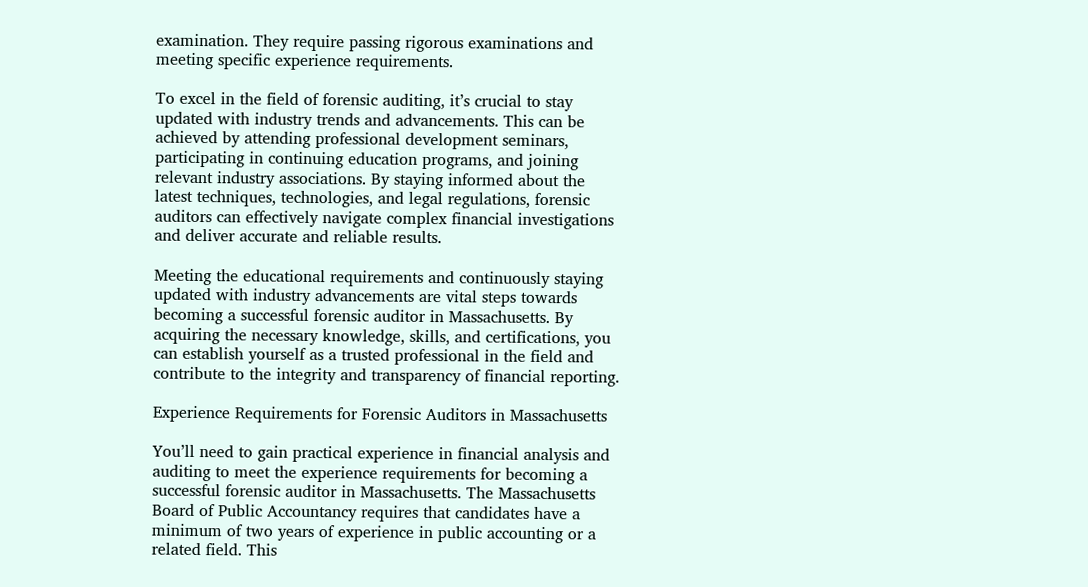examination. They require passing rigorous examinations and meeting specific experience requirements.

To excel in the field of forensic auditing, it’s crucial to stay updated with industry trends and advancements. This can be achieved by attending professional development seminars, participating in continuing education programs, and joining relevant industry associations. By staying informed about the latest techniques, technologies, and legal regulations, forensic auditors can effectively navigate complex financial investigations and deliver accurate and reliable results.

Meeting the educational requirements and continuously staying updated with industry advancements are vital steps towards becoming a successful forensic auditor in Massachusetts. By acquiring the necessary knowledge, skills, and certifications, you can establish yourself as a trusted professional in the field and contribute to the integrity and transparency of financial reporting.

Experience Requirements for Forensic Auditors in Massachusetts

You’ll need to gain practical experience in financial analysis and auditing to meet the experience requirements for becoming a successful forensic auditor in Massachusetts. The Massachusetts Board of Public Accountancy requires that candidates have a minimum of two years of experience in public accounting or a related field. This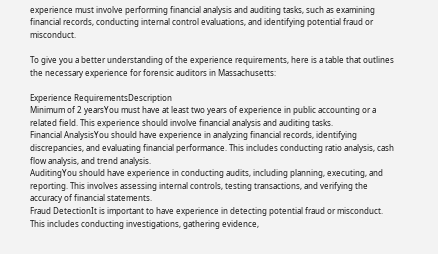experience must involve performing financial analysis and auditing tasks, such as examining financial records, conducting internal control evaluations, and identifying potential fraud or misconduct.

To give you a better understanding of the experience requirements, here is a table that outlines the necessary experience for forensic auditors in Massachusetts:

Experience RequirementsDescription
Minimum of 2 yearsYou must have at least two years of experience in public accounting or a related field. This experience should involve financial analysis and auditing tasks.
Financial AnalysisYou should have experience in analyzing financial records, identifying discrepancies, and evaluating financial performance. This includes conducting ratio analysis, cash flow analysis, and trend analysis.
AuditingYou should have experience in conducting audits, including planning, executing, and reporting. This involves assessing internal controls, testing transactions, and verifying the accuracy of financial statements.
Fraud DetectionIt is important to have experience in detecting potential fraud or misconduct. This includes conducting investigations, gathering evidence,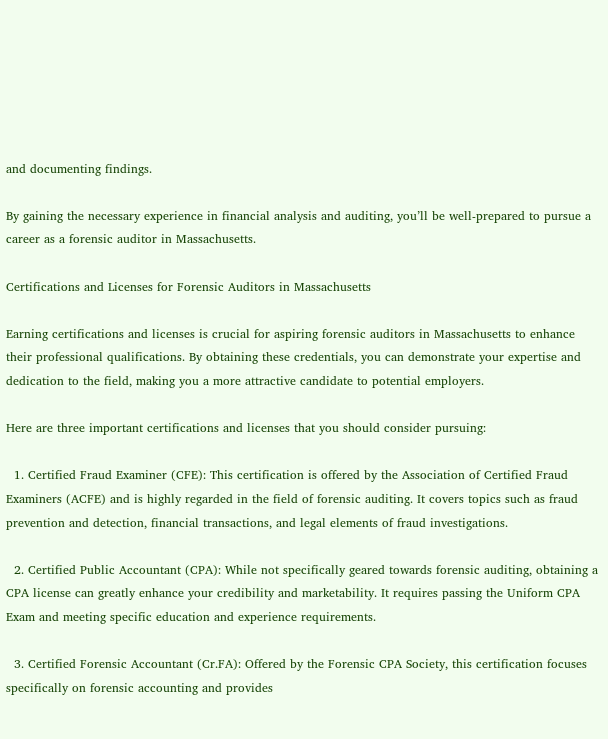and documenting findings.

By gaining the necessary experience in financial analysis and auditing, you’ll be well-prepared to pursue a career as a forensic auditor in Massachusetts.

Certifications and Licenses for Forensic Auditors in Massachusetts

Earning certifications and licenses is crucial for aspiring forensic auditors in Massachusetts to enhance their professional qualifications. By obtaining these credentials, you can demonstrate your expertise and dedication to the field, making you a more attractive candidate to potential employers.

Here are three important certifications and licenses that you should consider pursuing:

  1. Certified Fraud Examiner (CFE): This certification is offered by the Association of Certified Fraud Examiners (ACFE) and is highly regarded in the field of forensic auditing. It covers topics such as fraud prevention and detection, financial transactions, and legal elements of fraud investigations.

  2. Certified Public Accountant (CPA): While not specifically geared towards forensic auditing, obtaining a CPA license can greatly enhance your credibility and marketability. It requires passing the Uniform CPA Exam and meeting specific education and experience requirements.

  3. Certified Forensic Accountant (Cr.FA): Offered by the Forensic CPA Society, this certification focuses specifically on forensic accounting and provides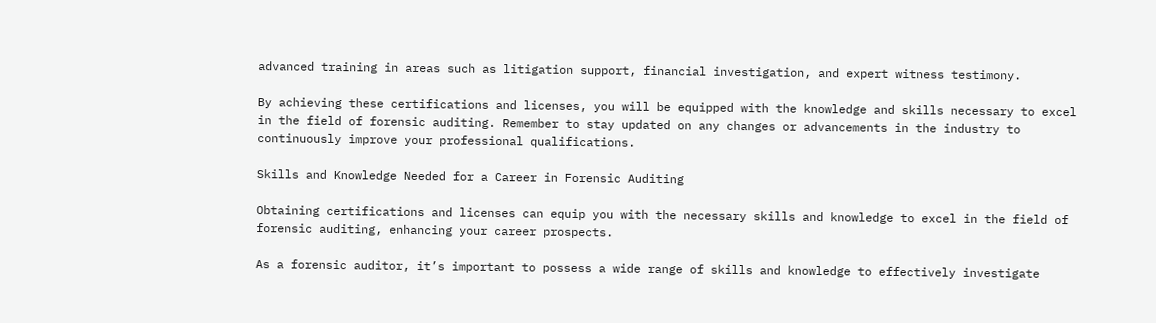advanced training in areas such as litigation support, financial investigation, and expert witness testimony.

By achieving these certifications and licenses, you will be equipped with the knowledge and skills necessary to excel in the field of forensic auditing. Remember to stay updated on any changes or advancements in the industry to continuously improve your professional qualifications.

Skills and Knowledge Needed for a Career in Forensic Auditing

Obtaining certifications and licenses can equip you with the necessary skills and knowledge to excel in the field of forensic auditing, enhancing your career prospects.

As a forensic auditor, it’s important to possess a wide range of skills and knowledge to effectively investigate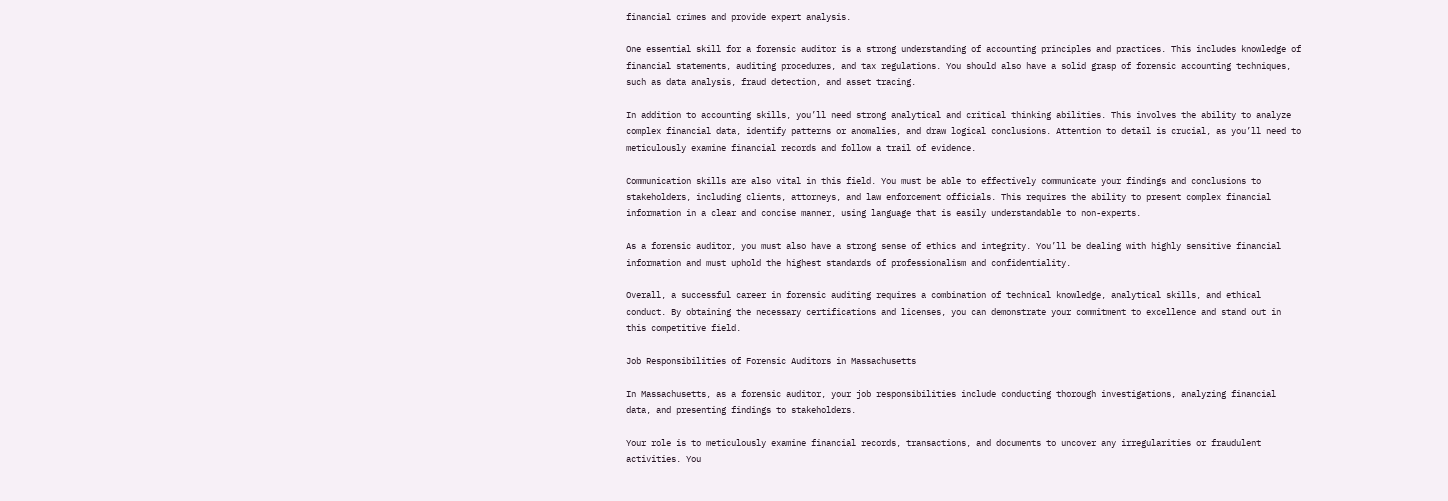financial crimes and provide expert analysis.

One essential skill for a forensic auditor is a strong understanding of accounting principles and practices. This includes knowledge of financial statements, auditing procedures, and tax regulations. You should also have a solid grasp of forensic accounting techniques, such as data analysis, fraud detection, and asset tracing.

In addition to accounting skills, you’ll need strong analytical and critical thinking abilities. This involves the ability to analyze complex financial data, identify patterns or anomalies, and draw logical conclusions. Attention to detail is crucial, as you’ll need to meticulously examine financial records and follow a trail of evidence.

Communication skills are also vital in this field. You must be able to effectively communicate your findings and conclusions to stakeholders, including clients, attorneys, and law enforcement officials. This requires the ability to present complex financial information in a clear and concise manner, using language that is easily understandable to non-experts.

As a forensic auditor, you must also have a strong sense of ethics and integrity. You’ll be dealing with highly sensitive financial information and must uphold the highest standards of professionalism and confidentiality.

Overall, a successful career in forensic auditing requires a combination of technical knowledge, analytical skills, and ethical conduct. By obtaining the necessary certifications and licenses, you can demonstrate your commitment to excellence and stand out in this competitive field.

Job Responsibilities of Forensic Auditors in Massachusetts

In Massachusetts, as a forensic auditor, your job responsibilities include conducting thorough investigations, analyzing financial data, and presenting findings to stakeholders.

Your role is to meticulously examine financial records, transactions, and documents to uncover any irregularities or fraudulent activities. You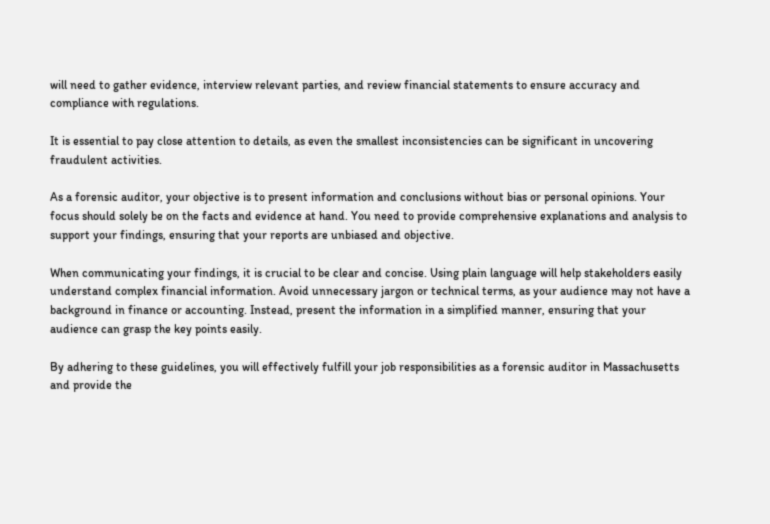will need to gather evidence, interview relevant parties, and review financial statements to ensure accuracy and compliance with regulations.

It is essential to pay close attention to details, as even the smallest inconsistencies can be significant in uncovering fraudulent activities.

As a forensic auditor, your objective is to present information and conclusions without bias or personal opinions. Your focus should solely be on the facts and evidence at hand. You need to provide comprehensive explanations and analysis to support your findings, ensuring that your reports are unbiased and objective.

When communicating your findings, it is crucial to be clear and concise. Using plain language will help stakeholders easily understand complex financial information. Avoid unnecessary jargon or technical terms, as your audience may not have a background in finance or accounting. Instead, present the information in a simplified manner, ensuring that your audience can grasp the key points easily.

By adhering to these guidelines, you will effectively fulfill your job responsibilities as a forensic auditor in Massachusetts and provide the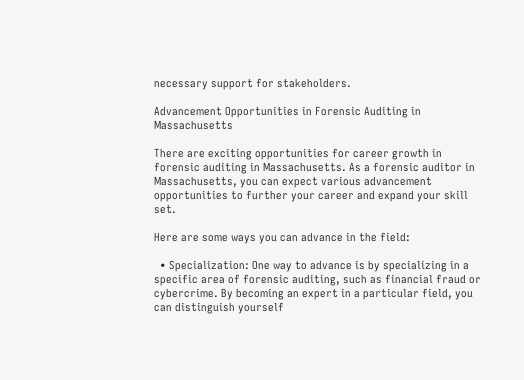necessary support for stakeholders.

Advancement Opportunities in Forensic Auditing in Massachusetts

There are exciting opportunities for career growth in forensic auditing in Massachusetts. As a forensic auditor in Massachusetts, you can expect various advancement opportunities to further your career and expand your skill set.

Here are some ways you can advance in the field:

  • Specialization: One way to advance is by specializing in a specific area of forensic auditing, such as financial fraud or cybercrime. By becoming an expert in a particular field, you can distinguish yourself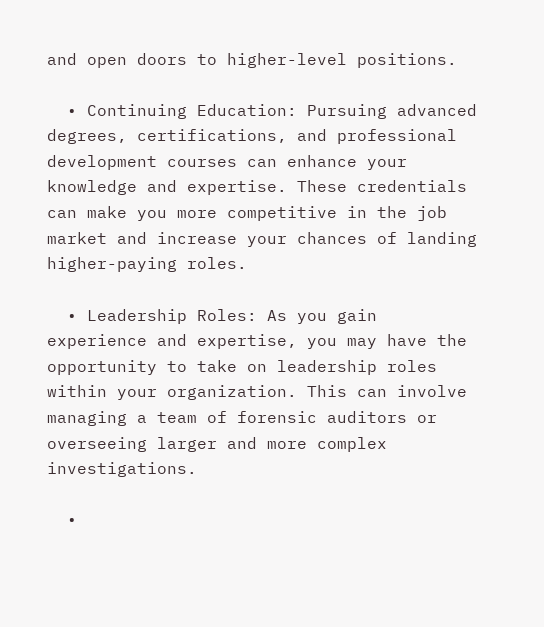and open doors to higher-level positions.

  • Continuing Education: Pursuing advanced degrees, certifications, and professional development courses can enhance your knowledge and expertise. These credentials can make you more competitive in the job market and increase your chances of landing higher-paying roles.

  • Leadership Roles: As you gain experience and expertise, you may have the opportunity to take on leadership roles within your organization. This can involve managing a team of forensic auditors or overseeing larger and more complex investigations.

  •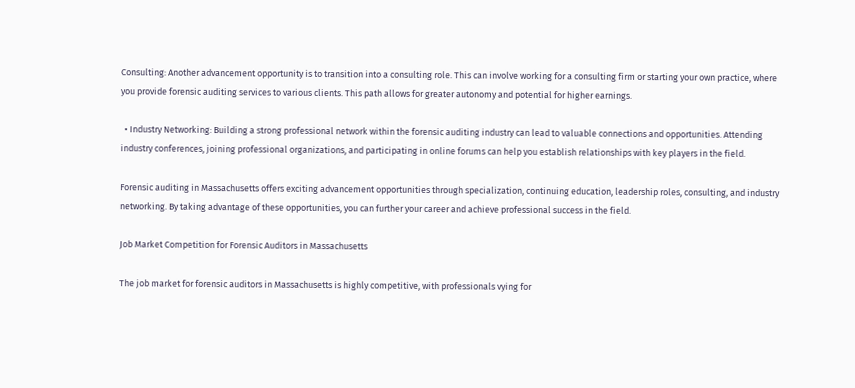Consulting: Another advancement opportunity is to transition into a consulting role. This can involve working for a consulting firm or starting your own practice, where you provide forensic auditing services to various clients. This path allows for greater autonomy and potential for higher earnings.

  • Industry Networking: Building a strong professional network within the forensic auditing industry can lead to valuable connections and opportunities. Attending industry conferences, joining professional organizations, and participating in online forums can help you establish relationships with key players in the field.

Forensic auditing in Massachusetts offers exciting advancement opportunities through specialization, continuing education, leadership roles, consulting, and industry networking. By taking advantage of these opportunities, you can further your career and achieve professional success in the field.

Job Market Competition for Forensic Auditors in Massachusetts

The job market for forensic auditors in Massachusetts is highly competitive, with professionals vying for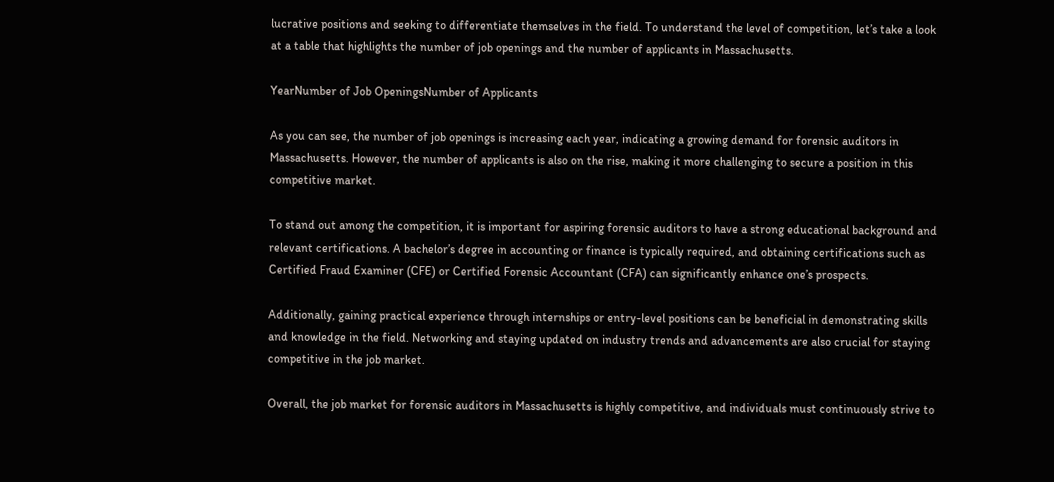lucrative positions and seeking to differentiate themselves in the field. To understand the level of competition, let’s take a look at a table that highlights the number of job openings and the number of applicants in Massachusetts.

YearNumber of Job OpeningsNumber of Applicants

As you can see, the number of job openings is increasing each year, indicating a growing demand for forensic auditors in Massachusetts. However, the number of applicants is also on the rise, making it more challenging to secure a position in this competitive market.

To stand out among the competition, it is important for aspiring forensic auditors to have a strong educational background and relevant certifications. A bachelor’s degree in accounting or finance is typically required, and obtaining certifications such as Certified Fraud Examiner (CFE) or Certified Forensic Accountant (CFA) can significantly enhance one’s prospects.

Additionally, gaining practical experience through internships or entry-level positions can be beneficial in demonstrating skills and knowledge in the field. Networking and staying updated on industry trends and advancements are also crucial for staying competitive in the job market.

Overall, the job market for forensic auditors in Massachusetts is highly competitive, and individuals must continuously strive to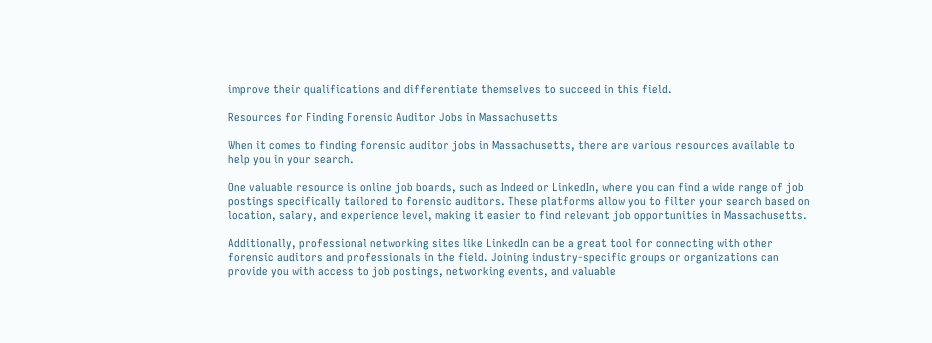improve their qualifications and differentiate themselves to succeed in this field.

Resources for Finding Forensic Auditor Jobs in Massachusetts

When it comes to finding forensic auditor jobs in Massachusetts, there are various resources available to help you in your search.

One valuable resource is online job boards, such as Indeed or LinkedIn, where you can find a wide range of job postings specifically tailored to forensic auditors. These platforms allow you to filter your search based on location, salary, and experience level, making it easier to find relevant job opportunities in Massachusetts.

Additionally, professional networking sites like LinkedIn can be a great tool for connecting with other forensic auditors and professionals in the field. Joining industry-specific groups or organizations can provide you with access to job postings, networking events, and valuable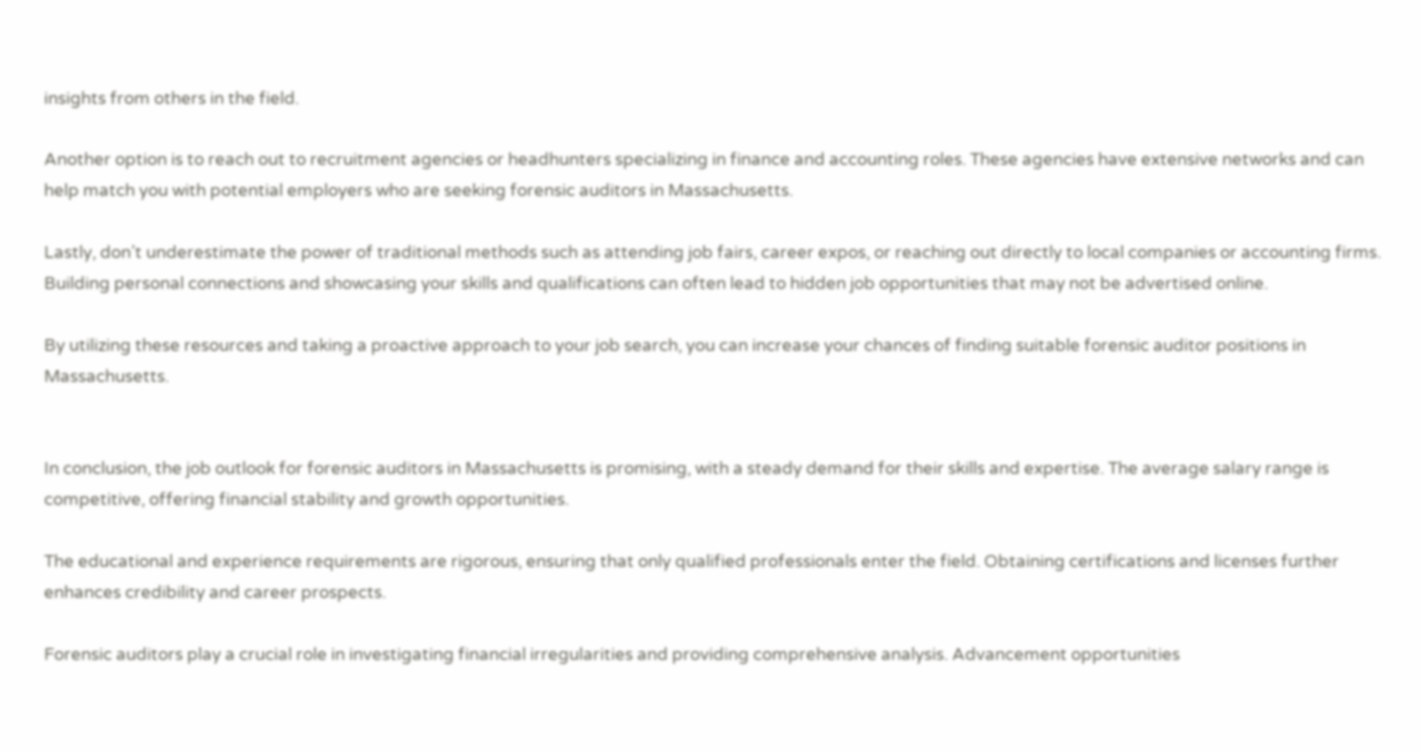insights from others in the field.

Another option is to reach out to recruitment agencies or headhunters specializing in finance and accounting roles. These agencies have extensive networks and can help match you with potential employers who are seeking forensic auditors in Massachusetts.

Lastly, don’t underestimate the power of traditional methods such as attending job fairs, career expos, or reaching out directly to local companies or accounting firms. Building personal connections and showcasing your skills and qualifications can often lead to hidden job opportunities that may not be advertised online.

By utilizing these resources and taking a proactive approach to your job search, you can increase your chances of finding suitable forensic auditor positions in Massachusetts.


In conclusion, the job outlook for forensic auditors in Massachusetts is promising, with a steady demand for their skills and expertise. The average salary range is competitive, offering financial stability and growth opportunities.

The educational and experience requirements are rigorous, ensuring that only qualified professionals enter the field. Obtaining certifications and licenses further enhances credibility and career prospects.

Forensic auditors play a crucial role in investigating financial irregularities and providing comprehensive analysis. Advancement opportunities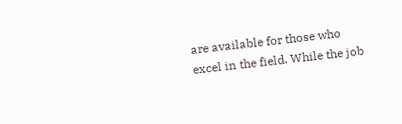are available for those who excel in the field. While the job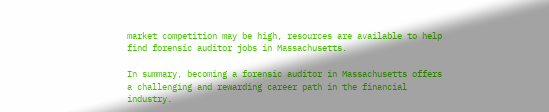market competition may be high, resources are available to help find forensic auditor jobs in Massachusetts.

In summary, becoming a forensic auditor in Massachusetts offers a challenging and rewarding career path in the financial industry.